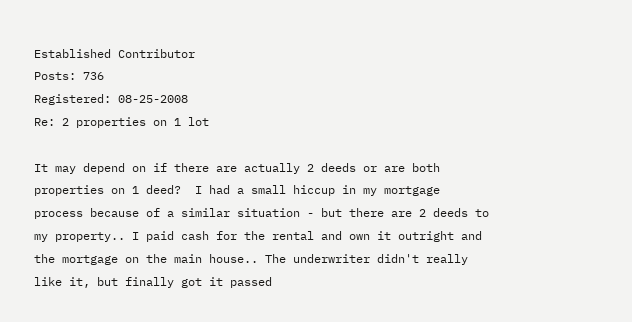Established Contributor
Posts: 736
Registered: 08-25-2008
Re: 2 properties on 1 lot

It may depend on if there are actually 2 deeds or are both properties on 1 deed?  I had a small hiccup in my mortgage process because of a similar situation - but there are 2 deeds to my property.. I paid cash for the rental and own it outright and the mortgage on the main house.. The underwriter didn't really like it, but finally got it passed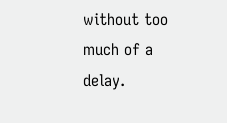without too much of a delay.